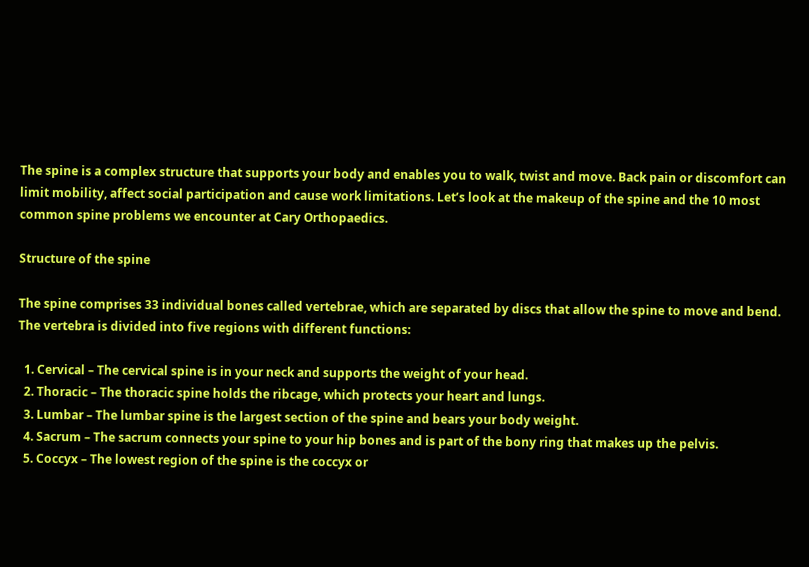The spine is a complex structure that supports your body and enables you to walk, twist and move. Back pain or discomfort can limit mobility, affect social participation and cause work limitations. Let’s look at the makeup of the spine and the 10 most common spine problems we encounter at Cary Orthopaedics.

Structure of the spine

The spine comprises 33 individual bones called vertebrae, which are separated by discs that allow the spine to move and bend. The vertebra is divided into five regions with different functions:

  1. Cervical – The cervical spine is in your neck and supports the weight of your head.
  2. Thoracic – The thoracic spine holds the ribcage, which protects your heart and lungs.
  3. Lumbar – The lumbar spine is the largest section of the spine and bears your body weight.
  4. Sacrum – The sacrum connects your spine to your hip bones and is part of the bony ring that makes up the pelvis.
  5. Coccyx – The lowest region of the spine is the coccyx or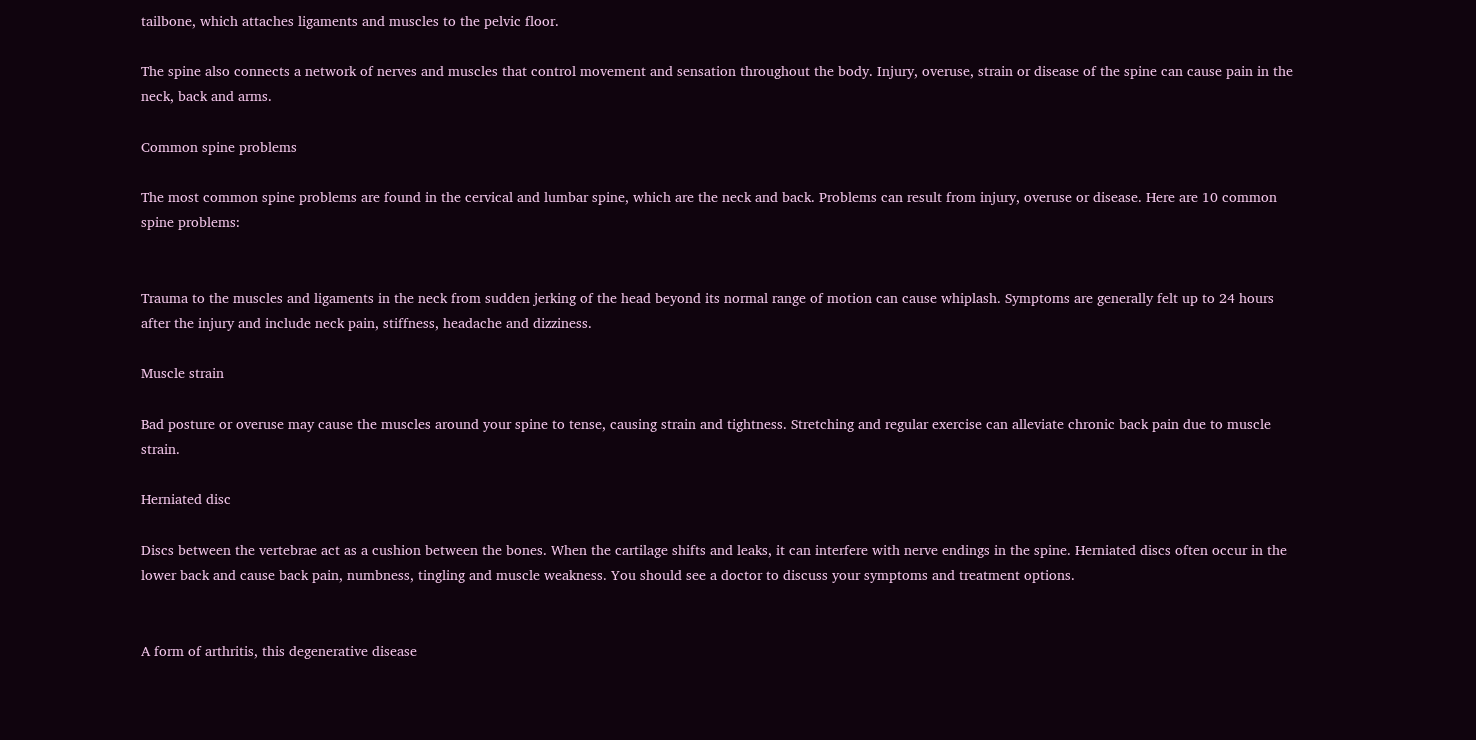tailbone, which attaches ligaments and muscles to the pelvic floor.

The spine also connects a network of nerves and muscles that control movement and sensation throughout the body. Injury, overuse, strain or disease of the spine can cause pain in the neck, back and arms.

Common spine problems

The most common spine problems are found in the cervical and lumbar spine, which are the neck and back. Problems can result from injury, overuse or disease. Here are 10 common spine problems:


Trauma to the muscles and ligaments in the neck from sudden jerking of the head beyond its normal range of motion can cause whiplash. Symptoms are generally felt up to 24 hours after the injury and include neck pain, stiffness, headache and dizziness.

Muscle strain

Bad posture or overuse may cause the muscles around your spine to tense, causing strain and tightness. Stretching and regular exercise can alleviate chronic back pain due to muscle strain.

Herniated disc

Discs between the vertebrae act as a cushion between the bones. When the cartilage shifts and leaks, it can interfere with nerve endings in the spine. Herniated discs often occur in the lower back and cause back pain, numbness, tingling and muscle weakness. You should see a doctor to discuss your symptoms and treatment options.


A form of arthritis, this degenerative disease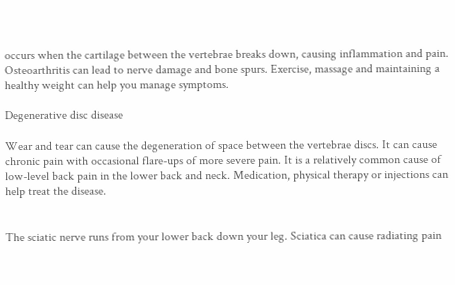occurs when the cartilage between the vertebrae breaks down, causing inflammation and pain. Osteoarthritis can lead to nerve damage and bone spurs. Exercise, massage and maintaining a healthy weight can help you manage symptoms.

Degenerative disc disease

Wear and tear can cause the degeneration of space between the vertebrae discs. It can cause chronic pain with occasional flare-ups of more severe pain. It is a relatively common cause of low-level back pain in the lower back and neck. Medication, physical therapy or injections can help treat the disease.


The sciatic nerve runs from your lower back down your leg. Sciatica can cause radiating pain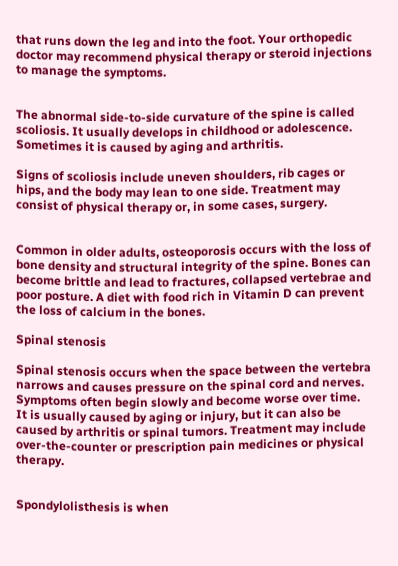that runs down the leg and into the foot. Your orthopedic doctor may recommend physical therapy or steroid injections to manage the symptoms.


The abnormal side-to-side curvature of the spine is called scoliosis. It usually develops in childhood or adolescence. Sometimes it is caused by aging and arthritis.

Signs of scoliosis include uneven shoulders, rib cages or hips, and the body may lean to one side. Treatment may consist of physical therapy or, in some cases, surgery.


Common in older adults, osteoporosis occurs with the loss of bone density and structural integrity of the spine. Bones can become brittle and lead to fractures, collapsed vertebrae and poor posture. A diet with food rich in Vitamin D can prevent the loss of calcium in the bones.

Spinal stenosis

Spinal stenosis occurs when the space between the vertebra narrows and causes pressure on the spinal cord and nerves. Symptoms often begin slowly and become worse over time. It is usually caused by aging or injury, but it can also be caused by arthritis or spinal tumors. Treatment may include over-the-counter or prescription pain medicines or physical therapy.


Spondylolisthesis is when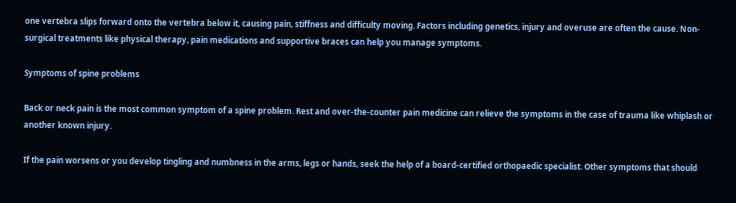one vertebra slips forward onto the vertebra below it, causing pain, stiffness and difficulty moving. Factors including genetics, injury and overuse are often the cause. Non-surgical treatments like physical therapy, pain medications and supportive braces can help you manage symptoms.

Symptoms of spine problems

Back or neck pain is the most common symptom of a spine problem. Rest and over-the-counter pain medicine can relieve the symptoms in the case of trauma like whiplash or another known injury.

If the pain worsens or you develop tingling and numbness in the arms, legs or hands, seek the help of a board-certified orthopaedic specialist. Other symptoms that should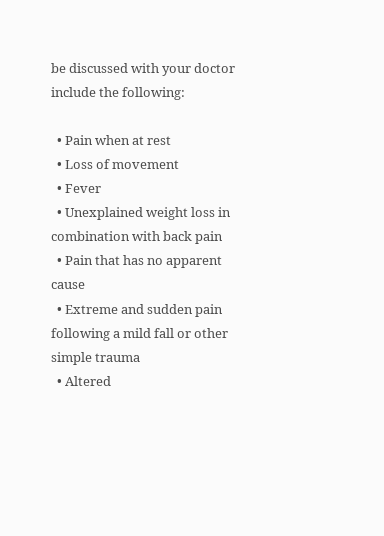be discussed with your doctor include the following:

  • Pain when at rest
  • Loss of movement
  • Fever
  • Unexplained weight loss in combination with back pain
  • Pain that has no apparent cause
  • Extreme and sudden pain following a mild fall or other simple trauma
  • Altered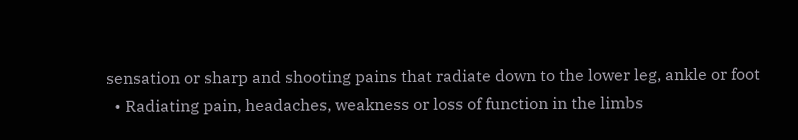sensation or sharp and shooting pains that radiate down to the lower leg, ankle or foot
  • Radiating pain, headaches, weakness or loss of function in the limbs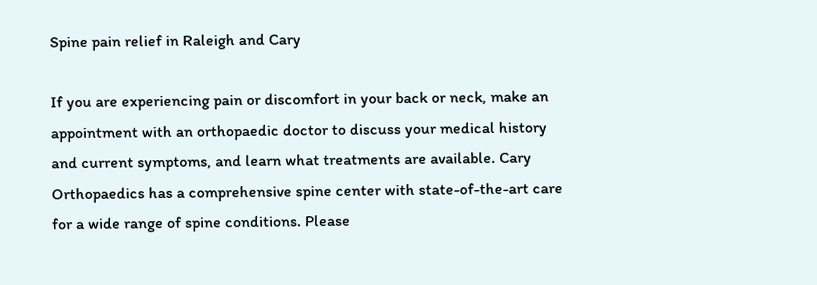Spine pain relief in Raleigh and Cary

If you are experiencing pain or discomfort in your back or neck, make an appointment with an orthopaedic doctor to discuss your medical history and current symptoms, and learn what treatments are available. Cary Orthopaedics has a comprehensive spine center with state-of-the-art care for a wide range of spine conditions. Please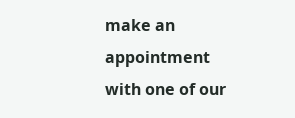make an appointment with one of our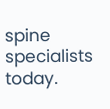spine specialists today.